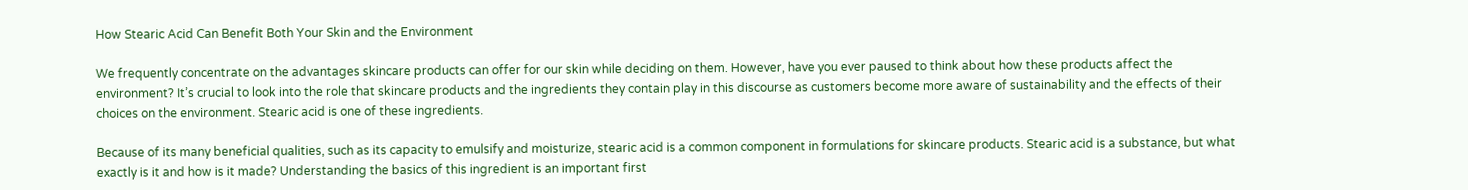How Stearic Acid Can Benefit Both Your Skin and the Environment

We frequently concentrate on the advantages skincare products can offer for our skin while deciding on them. However, have you ever paused to think about how these products affect the environment? It’s crucial to look into the role that skincare products and the ingredients they contain play in this discourse as customers become more aware of sustainability and the effects of their choices on the environment. Stearic acid is one of these ingredients.

Because of its many beneficial qualities, such as its capacity to emulsify and moisturize, stearic acid is a common component in formulations for skincare products. Stearic acid is a substance, but what exactly is it and how is it made? Understanding the basics of this ingredient is an important first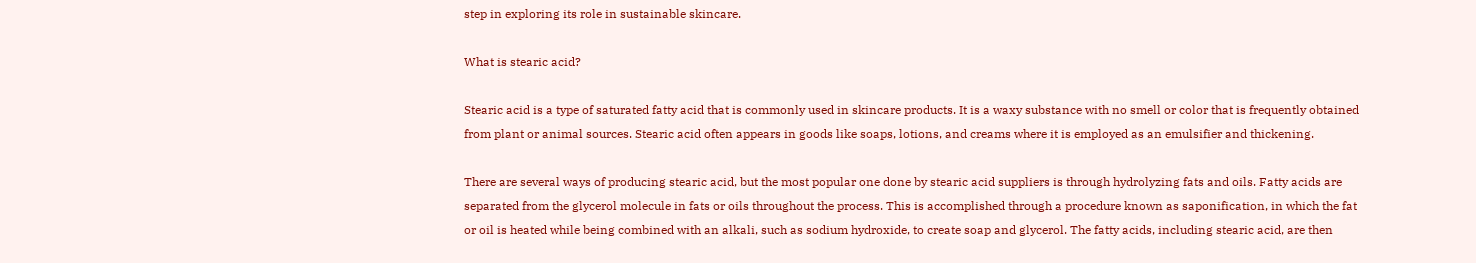step in exploring its role in sustainable skincare.

What is stearic acid?

Stearic acid is a type of saturated fatty acid that is commonly used in skincare products. It is a waxy substance with no smell or color that is frequently obtained from plant or animal sources. Stearic acid often appears in goods like soaps, lotions, and creams where it is employed as an emulsifier and thickening.

There are several ways of producing stearic acid, but the most popular one done by stearic acid suppliers is through hydrolyzing fats and oils. Fatty acids are separated from the glycerol molecule in fats or oils throughout the process. This is accomplished through a procedure known as saponification, in which the fat or oil is heated while being combined with an alkali, such as sodium hydroxide, to create soap and glycerol. The fatty acids, including stearic acid, are then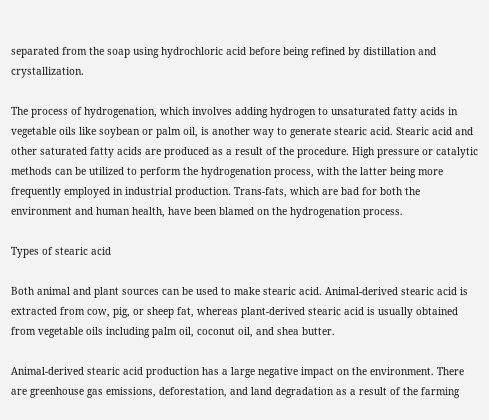separated from the soap using hydrochloric acid before being refined by distillation and crystallization.

The process of hydrogenation, which involves adding hydrogen to unsaturated fatty acids in vegetable oils like soybean or palm oil, is another way to generate stearic acid. Stearic acid and other saturated fatty acids are produced as a result of the procedure. High pressure or catalytic methods can be utilized to perform the hydrogenation process, with the latter being more frequently employed in industrial production. Trans-fats, which are bad for both the environment and human health, have been blamed on the hydrogenation process.

Types of stearic acid

Both animal and plant sources can be used to make stearic acid. Animal-derived stearic acid is extracted from cow, pig, or sheep fat, whereas plant-derived stearic acid is usually obtained from vegetable oils including palm oil, coconut oil, and shea butter.

Animal-derived stearic acid production has a large negative impact on the environment. There are greenhouse gas emissions, deforestation, and land degradation as a result of the farming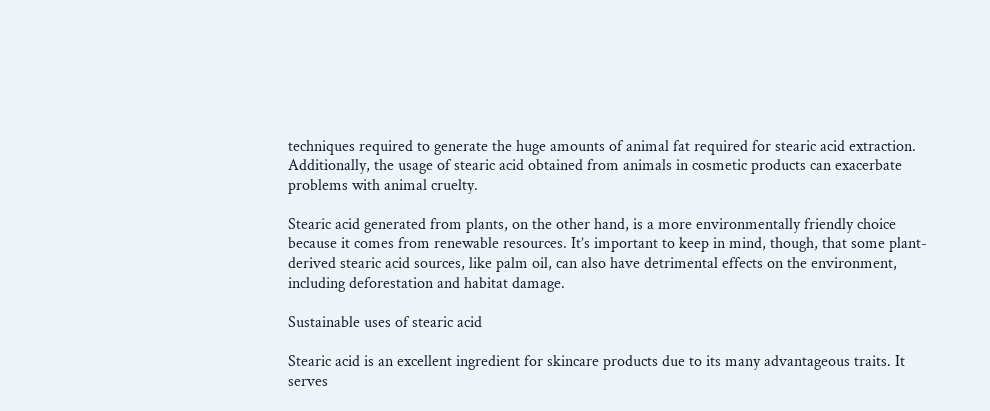techniques required to generate the huge amounts of animal fat required for stearic acid extraction. Additionally, the usage of stearic acid obtained from animals in cosmetic products can exacerbate problems with animal cruelty.

Stearic acid generated from plants, on the other hand, is a more environmentally friendly choice because it comes from renewable resources. It’s important to keep in mind, though, that some plant-derived stearic acid sources, like palm oil, can also have detrimental effects on the environment, including deforestation and habitat damage.

Sustainable uses of stearic acid

Stearic acid is an excellent ingredient for skincare products due to its many advantageous traits. It serves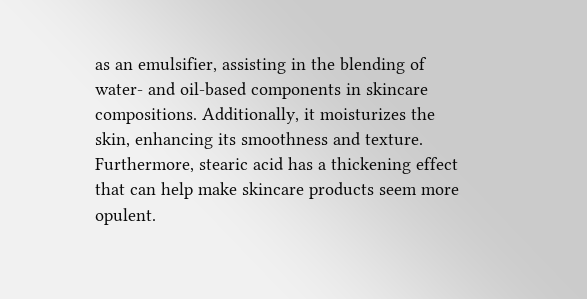as an emulsifier, assisting in the blending of water- and oil-based components in skincare compositions. Additionally, it moisturizes the skin, enhancing its smoothness and texture. Furthermore, stearic acid has a thickening effect that can help make skincare products seem more opulent.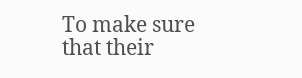To make sure that their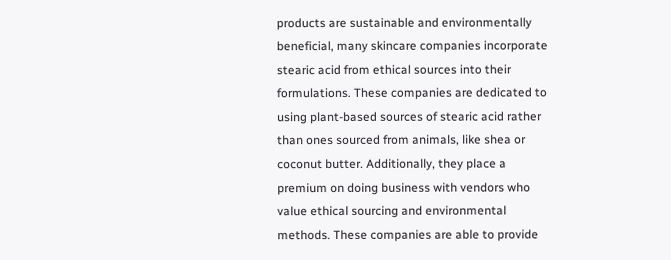products are sustainable and environmentally beneficial, many skincare companies incorporate stearic acid from ethical sources into their formulations. These companies are dedicated to using plant-based sources of stearic acid rather than ones sourced from animals, like shea or coconut butter. Additionally, they place a premium on doing business with vendors who value ethical sourcing and environmental methods. These companies are able to provide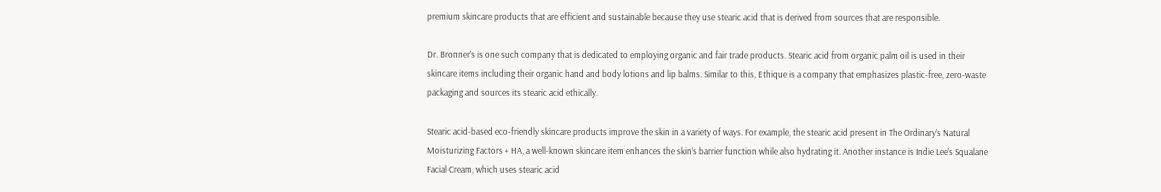premium skincare products that are efficient and sustainable because they use stearic acid that is derived from sources that are responsible.

Dr. Bronner’s is one such company that is dedicated to employing organic and fair trade products. Stearic acid from organic palm oil is used in their skincare items including their organic hand and body lotions and lip balms. Similar to this, Ethique is a company that emphasizes plastic-free, zero-waste packaging and sources its stearic acid ethically.

Stearic acid-based eco-friendly skincare products improve the skin in a variety of ways. For example, the stearic acid present in The Ordinary’s Natural Moisturizing Factors + HA, a well-known skincare item enhances the skin’s barrier function while also hydrating it. Another instance is Indie Lee’s Squalane Facial Cream, which uses stearic acid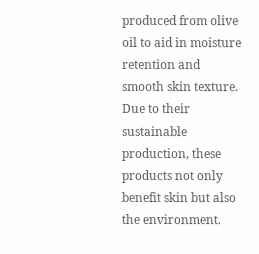produced from olive oil to aid in moisture retention and smooth skin texture. Due to their sustainable production, these products not only benefit skin but also the environment.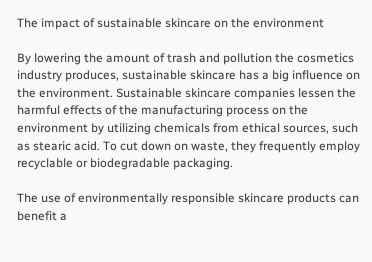The impact of sustainable skincare on the environment

By lowering the amount of trash and pollution the cosmetics industry produces, sustainable skincare has a big influence on the environment. Sustainable skincare companies lessen the harmful effects of the manufacturing process on the environment by utilizing chemicals from ethical sources, such as stearic acid. To cut down on waste, they frequently employ recyclable or biodegradable packaging.

The use of environmentally responsible skincare products can benefit a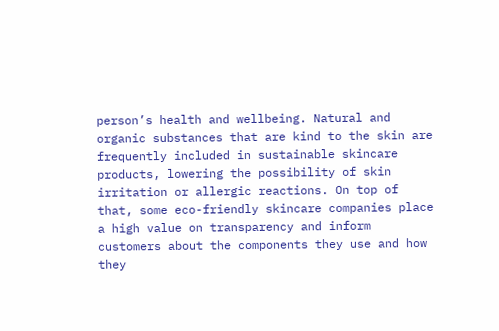person’s health and wellbeing. Natural and organic substances that are kind to the skin are frequently included in sustainable skincare products, lowering the possibility of skin irritation or allergic reactions. On top of that, some eco-friendly skincare companies place a high value on transparency and inform customers about the components they use and how they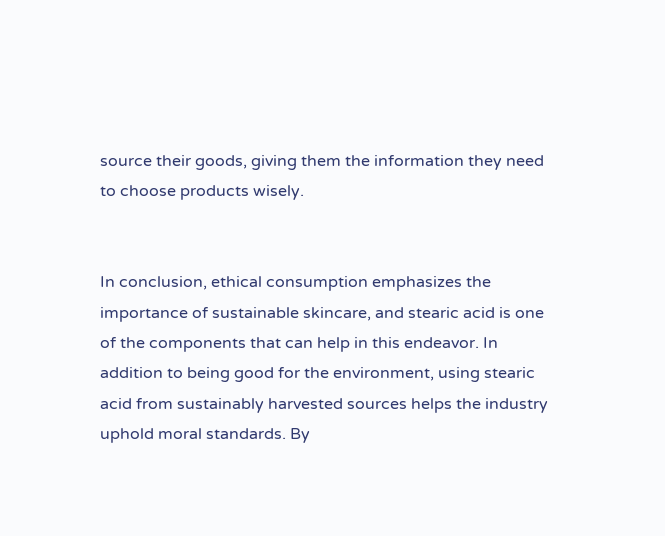source their goods, giving them the information they need to choose products wisely.


In conclusion, ethical consumption emphasizes the importance of sustainable skincare, and stearic acid is one of the components that can help in this endeavor. In addition to being good for the environment, using stearic acid from sustainably harvested sources helps the industry uphold moral standards. By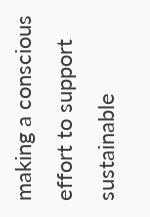making a conscious effort to support sustainable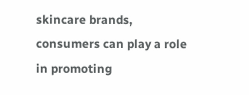skincare brands, consumers can play a role in promoting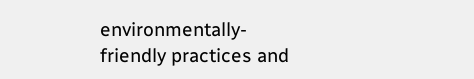environmentally-friendly practices and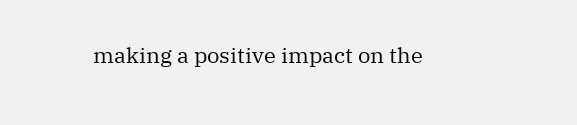making a positive impact on the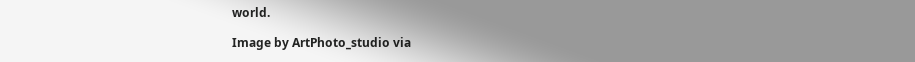world.

Image by ArtPhoto_studio via